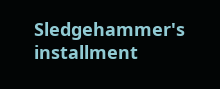Sledgehammer's installment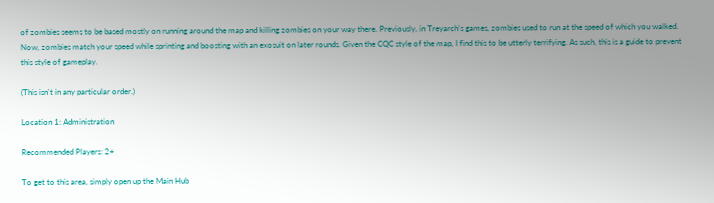of zombies seems to be based mostly on running around the map and killing zombies on your way there. Previously, in Treyarch's games, zombies used to run at the speed of which you walked. Now, zombies match your speed while sprinting and boosting with an exosuit on later rounds. Given the CQC style of the map, I find this to be utterly terrifying. As such, this is a guide to prevent this style of gameplay.

(This isn't in any particular order.)

Location 1: Administration

Recommended Players: 2+

To get to this area, simply open up the Main Hub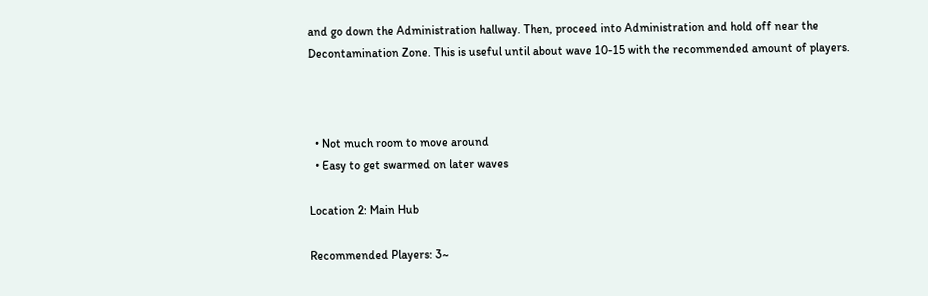and go down the Administration hallway. Then, proceed into Administration and hold off near the Decontamination Zone. This is useful until about wave 10-15 with the recommended amount of players.



  • Not much room to move around
  • Easy to get swarmed on later waves

Location 2: Main Hub

Recommended Players: 3~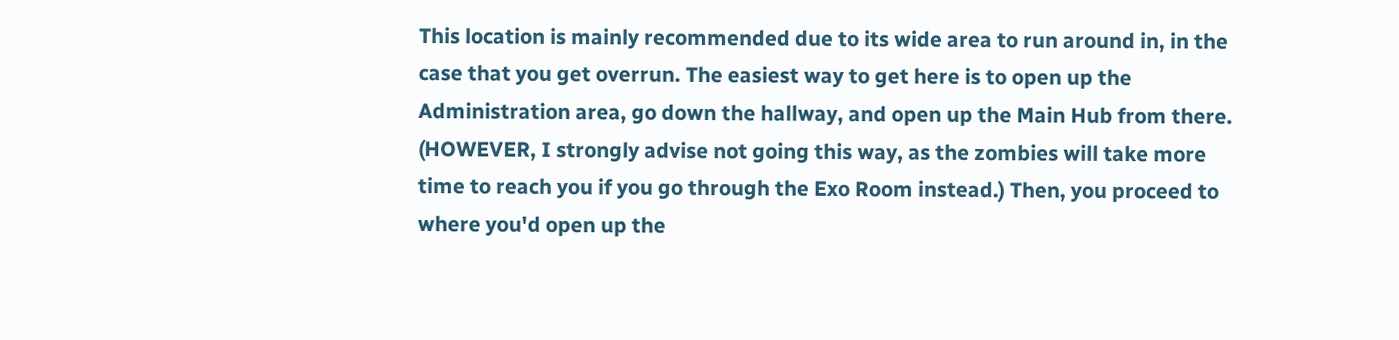This location is mainly recommended due to its wide area to run around in, in the case that you get overrun. The easiest way to get here is to open up the Administration area, go down the hallway, and open up the Main Hub from there. (HOWEVER, I strongly advise not going this way, as the zombies will take more time to reach you if you go through the Exo Room instead.) Then, you proceed to where you'd open up the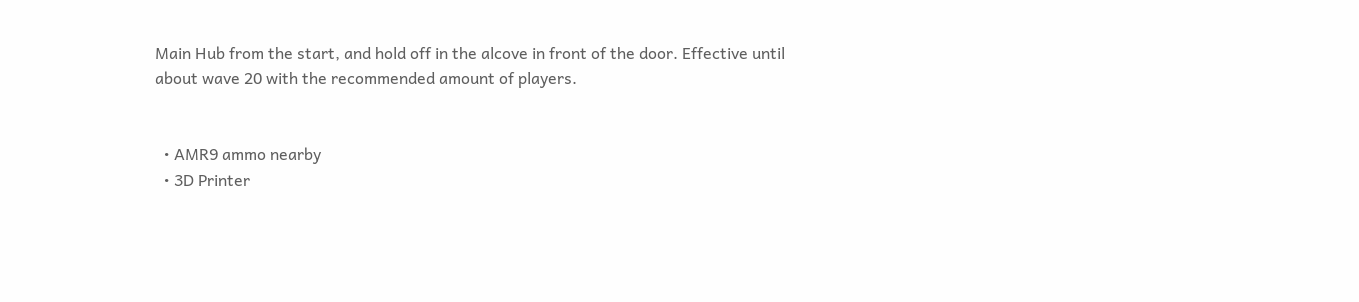Main Hub from the start, and hold off in the alcove in front of the door. Effective until about wave 20 with the recommended amount of players.


  • AMR9 ammo nearby
  • 3D Printer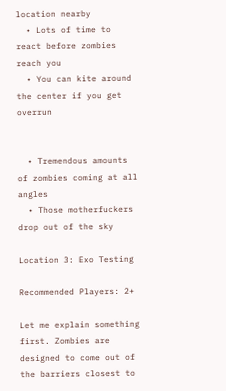location nearby
  • Lots of time to react before zombies reach you
  • You can kite around the center if you get overrun


  • Tremendous amounts of zombies coming at all angles
  • Those motherfuckers drop out of the sky

Location 3: Exo Testing

Recommended Players: 2+

Let me explain something first. Zombies are designed to come out of the barriers closest to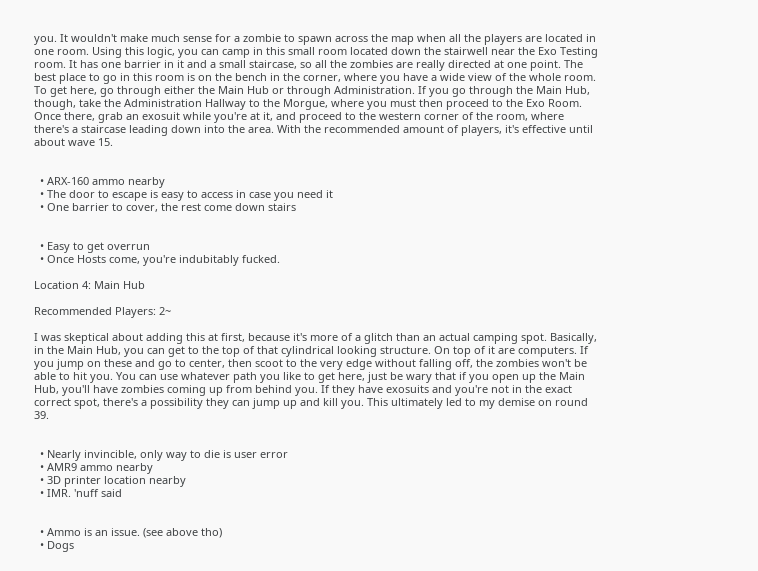you. It wouldn't make much sense for a zombie to spawn across the map when all the players are located in one room. Using this logic, you can camp in this small room located down the stairwell near the Exo Testing room. It has one barrier in it and a small staircase, so all the zombies are really directed at one point. The best place to go in this room is on the bench in the corner, where you have a wide view of the whole room. To get here, go through either the Main Hub or through Administration. If you go through the Main Hub, though, take the Administration Hallway to the Morgue, where you must then proceed to the Exo Room. Once there, grab an exosuit while you're at it, and proceed to the western corner of the room, where there's a staircase leading down into the area. With the recommended amount of players, it's effective until about wave 15.


  • ARX-160 ammo nearby
  • The door to escape is easy to access in case you need it
  • One barrier to cover, the rest come down stairs


  • Easy to get overrun
  • Once Hosts come, you're indubitably fucked.

Location 4: Main Hub

Recommended Players: 2~

I was skeptical about adding this at first, because it's more of a glitch than an actual camping spot. Basically, in the Main Hub, you can get to the top of that cylindrical looking structure. On top of it are computers. If you jump on these and go to center, then scoot to the very edge without falling off, the zombies won't be able to hit you. You can use whatever path you like to get here, just be wary that if you open up the Main Hub, you'll have zombies coming up from behind you. If they have exosuits and you're not in the exact correct spot, there's a possibility they can jump up and kill you. This ultimately led to my demise on round 39.


  • Nearly invincible, only way to die is user error
  • AMR9 ammo nearby
  • 3D printer location nearby
  • IMR. 'nuff said


  • Ammo is an issue. (see above tho)
  • Dogs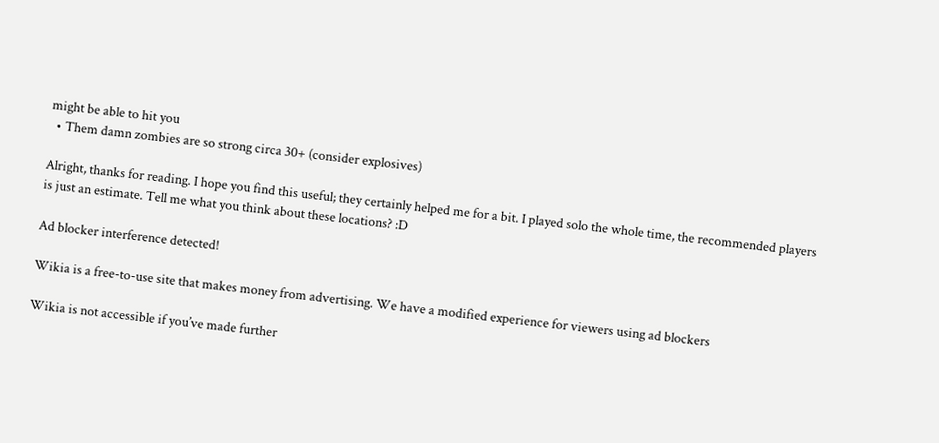might be able to hit you
  • Them damn zombies are so strong circa 30+ (consider explosives)

Alright, thanks for reading. I hope you find this useful; they certainly helped me for a bit. I played solo the whole time, the recommended players is just an estimate. Tell me what you think about these locations? :D

Ad blocker interference detected!

Wikia is a free-to-use site that makes money from advertising. We have a modified experience for viewers using ad blockers

Wikia is not accessible if you’ve made further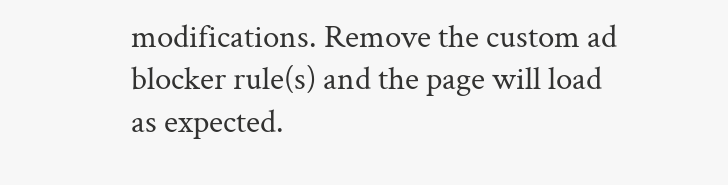modifications. Remove the custom ad blocker rule(s) and the page will load as expected.